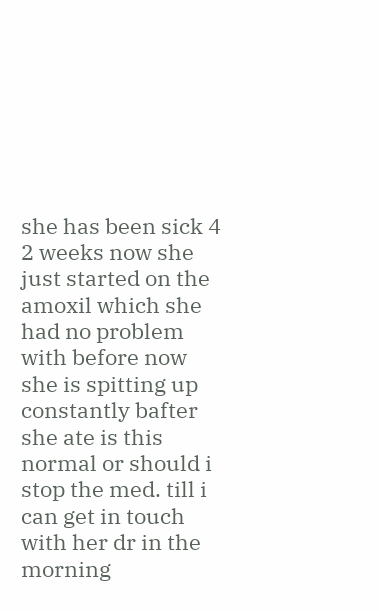she has been sick 4 2 weeks now she just started on the amoxil which she had no problem with before now she is spitting up constantly bafter she ate is this normal or should i stop the med. till i can get in touch with her dr in the morning